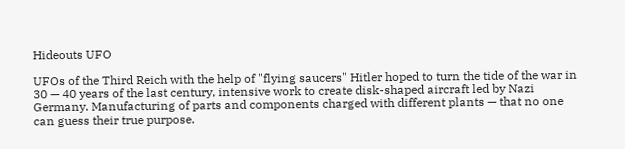Hideouts UFO

UFOs of the Third Reich with the help of "flying saucers" Hitler hoped to turn the tide of the war in 30 — 40 years of the last century, intensive work to create disk-shaped aircraft led by Nazi Germany. Manufacturing of parts and components charged with different plants — that no one can guess their true purpose.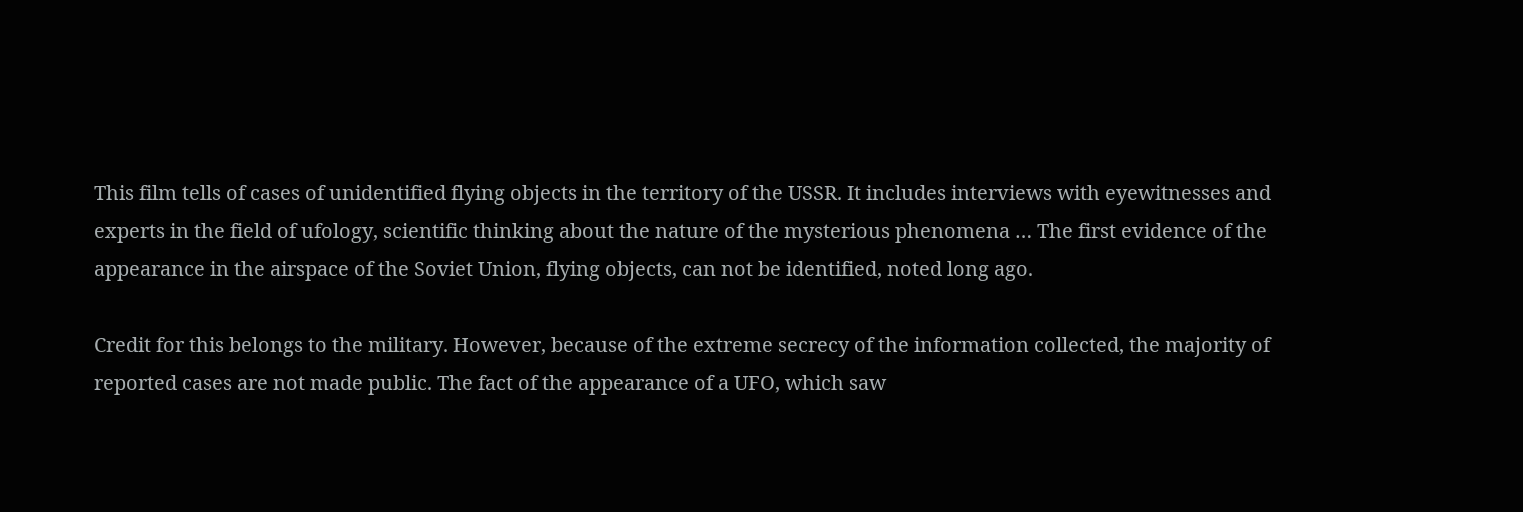This film tells of cases of unidentified flying objects in the territory of the USSR. It includes interviews with eyewitnesses and experts in the field of ufology, scientific thinking about the nature of the mysterious phenomena … The first evidence of the appearance in the airspace of the Soviet Union, flying objects, can not be identified, noted long ago.

Credit for this belongs to the military. However, because of the extreme secrecy of the information collected, the majority of reported cases are not made public. The fact of the appearance of a UFO, which saw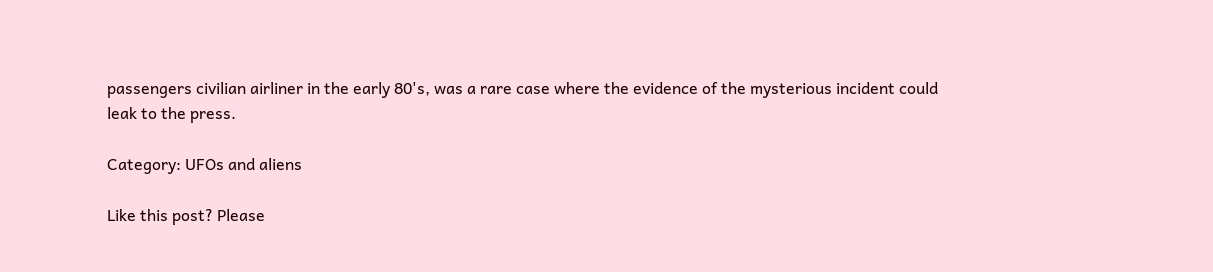passengers civilian airliner in the early 80's, was a rare case where the evidence of the mysterious incident could leak to the press.

Category: UFOs and aliens

Like this post? Please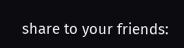share to your friends: